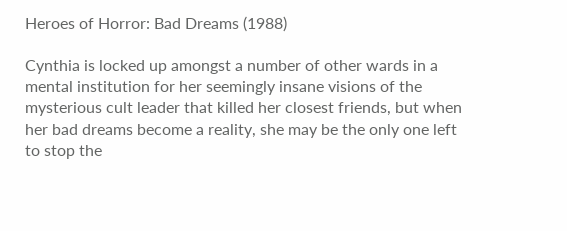Heroes of Horror: Bad Dreams (1988)

Cynthia is locked up amongst a number of other wards in a mental institution for her seemingly insane visions of the mysterious cult leader that killed her closest friends, but when her bad dreams become a reality, she may be the only one left to stop the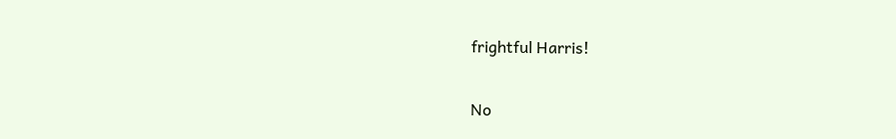frightful Harris!

No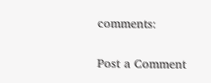comments:

Post a Comment